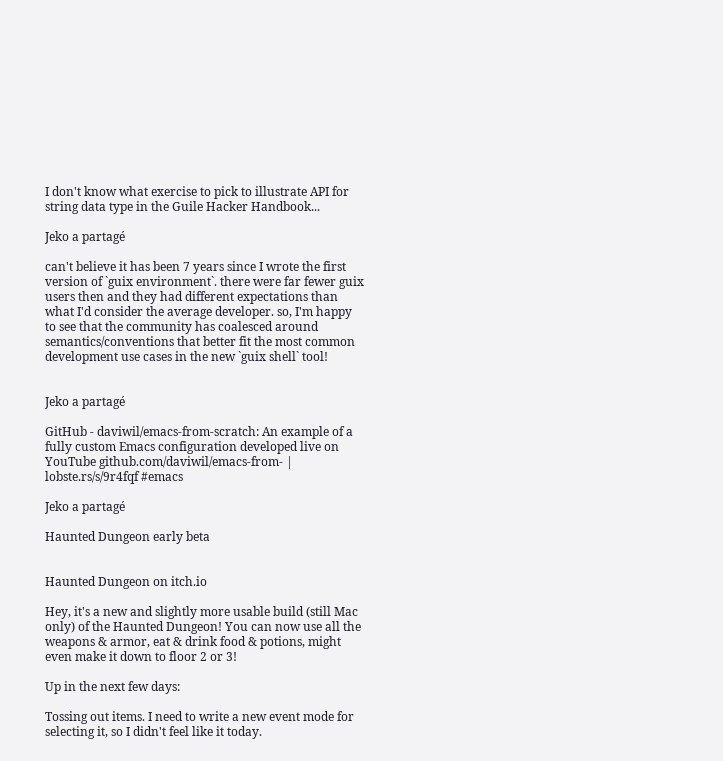I don't know what exercise to pick to illustrate API for string data type in the Guile Hacker Handbook...

Jeko a partagé

can't believe it has been 7 years since I wrote the first version of `guix environment`. there were far fewer guix users then and they had different expectations than what I'd consider the average developer. so, I'm happy to see that the community has coalesced around semantics/conventions that better fit the most common development use cases in the new `guix shell` tool!


Jeko a partagé

GitHub - daviwil/emacs-from-scratch: An example of a fully custom Emacs configuration developed live on YouTube github.com/daviwil/emacs-from- | lobste.rs/s/9r4fqf #emacs

Jeko a partagé

Haunted Dungeon early beta


Haunted Dungeon on itch.io

Hey, it's a new and slightly more usable build (still Mac only) of the Haunted Dungeon! You can now use all the weapons & armor, eat & drink food & potions, might even make it down to floor 2 or 3!

Up in the next few days:

Tossing out items. I need to write a new event mode for selecting it, so I didn't feel like it today.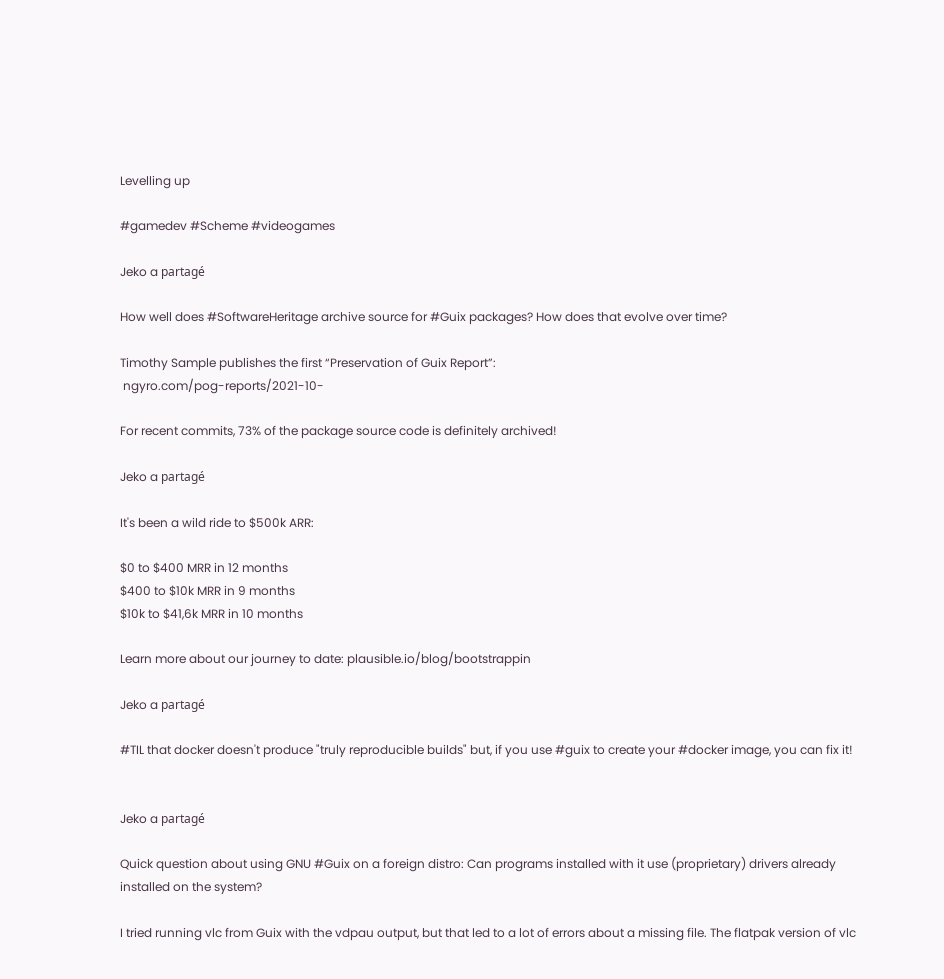Levelling up

#gamedev #Scheme #videogames

Jeko a partagé

How well does #SoftwareHeritage archive source for #Guix packages? How does that evolve over time?

Timothy Sample publishes the first “Preservation of Guix Report”:
 ngyro.com/pog-reports/2021-10-

For recent commits, 73% of the package source code is definitely archived!

Jeko a partagé

It's been a wild ride to $500k ARR:

$0 to $400 MRR in 12 months
$400 to $10k MRR in 9 months
$10k to $41,6k MRR in 10 months

Learn more about our journey to date: plausible.io/blog/bootstrappin

Jeko a partagé

#TIL that docker doesn't produce "truly reproducible builds" but, if you use #guix to create your #docker image, you can fix it!


Jeko a partagé

Quick question about using GNU #Guix on a foreign distro: Can programs installed with it use (proprietary) drivers already installed on the system?

I tried running vlc from Guix with the vdpau output, but that led to a lot of errors about a missing file. The flatpak version of vlc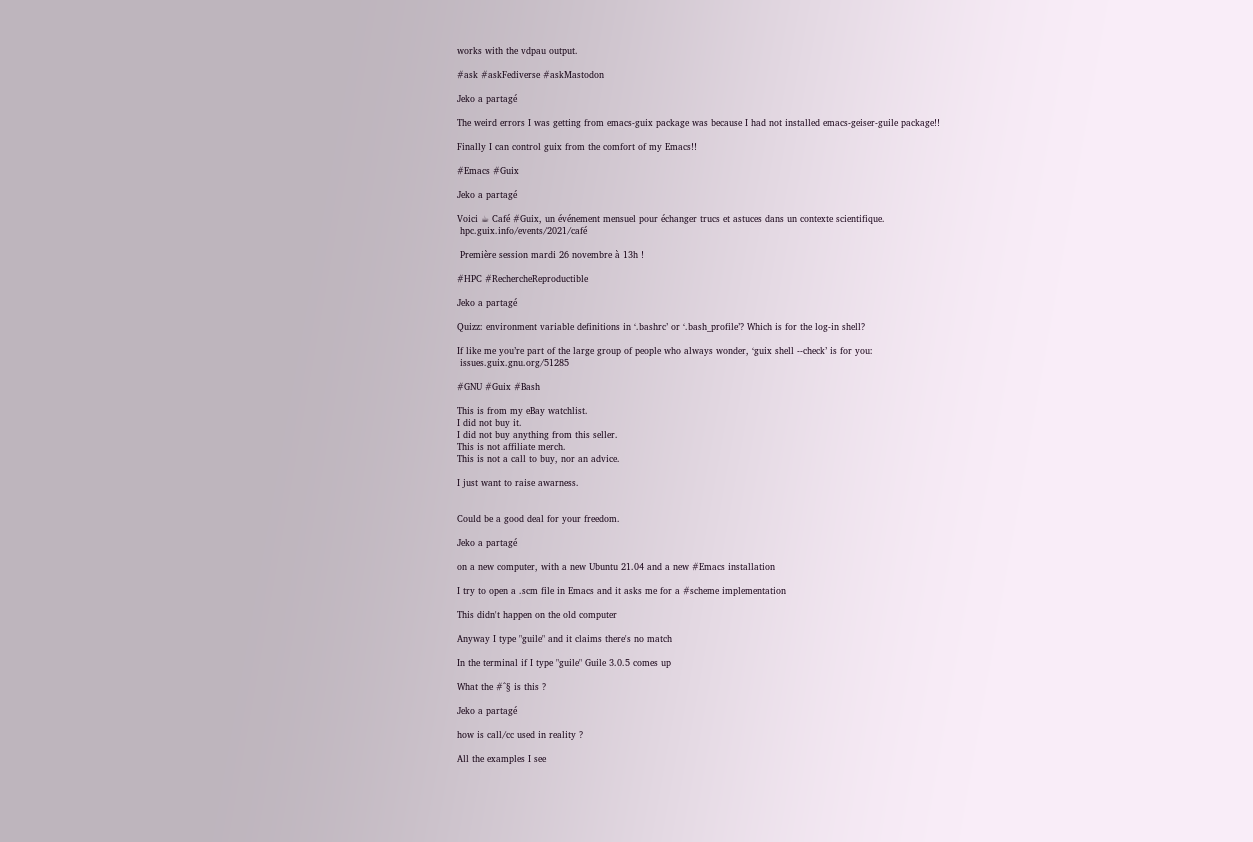works with the vdpau output.

#ask #askFediverse #askMastodon

Jeko a partagé

The weird errors I was getting from emacs-guix package was because I had not installed emacs-geiser-guile package!!

Finally I can control guix from the comfort of my Emacs!!

#Emacs #Guix

Jeko a partagé

Voici ☕ Café #Guix, un événement mensuel pour échanger trucs et astuces dans un contexte scientifique.
 hpc.guix.info/events/2021/café

 Première session mardi 26 novembre à 13h !

#HPC #RechercheReproductible

Jeko a partagé

Quizz: environment variable definitions in ‘.bashrc’ or ‘.bash_profile’? Which is for the log-in shell?

If like me you’re part of the large group of people who always wonder, ‘guix shell --check’ is for you:
 issues.guix.gnu.org/51285

#GNU #Guix #Bash

This is from my eBay watchlist.
I did not buy it.
I did not buy anything from this seller.
This is not affiliate merch.
This is not a call to buy, nor an advice.

I just want to raise awarness.


Could be a good deal for your freedom.

Jeko a partagé

on a new computer, with a new Ubuntu 21.04 and a new #Emacs installation

I try to open a .scm file in Emacs and it asks me for a #scheme implementation

This didn't happen on the old computer

Anyway I type "guile" and it claims there's no match

In the terminal if I type "guile" Guile 3.0.5 comes up

What the #^§ is this ?

Jeko a partagé

how is call/cc used in reality ?

All the examples I see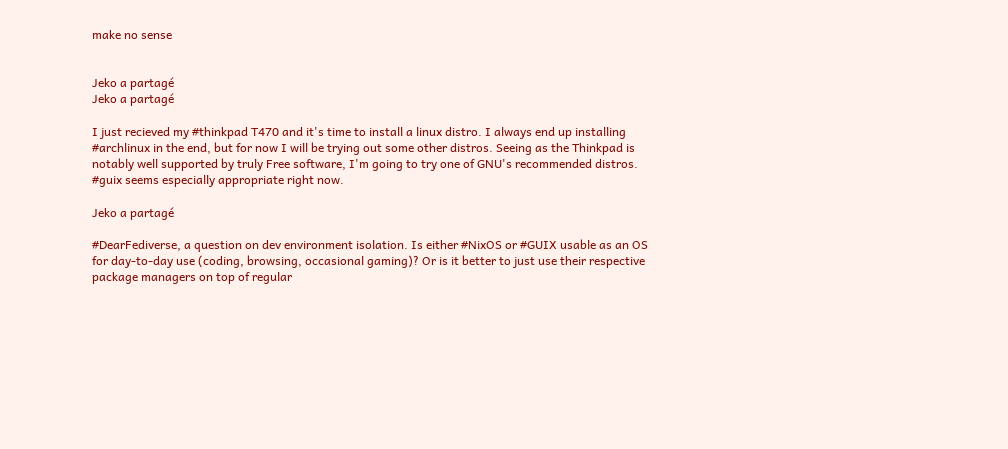make no sense


Jeko a partagé
Jeko a partagé

I just recieved my #thinkpad T470 and it's time to install a linux distro. I always end up installing #archlinux in the end, but for now I will be trying out some other distros. Seeing as the Thinkpad is notably well supported by truly Free software, I'm going to try one of GNU's recommended distros. #guix seems especially appropriate right now.

Jeko a partagé

#DearFediverse, a question on dev environment isolation. Is either #NixOS or #GUIX usable as an OS for day-to-day use (coding, browsing, occasional gaming)? Or is it better to just use their respective package managers on top of regular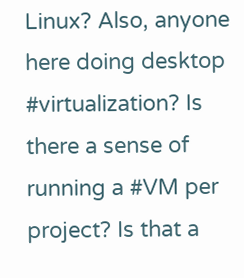Linux? Also, anyone here doing desktop #virtualization? Is there a sense of running a #VM per project? Is that a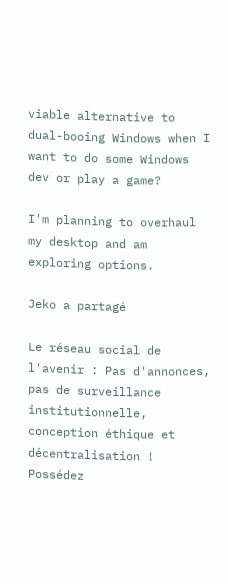viable alternative to dual-booing Windows when I want to do some Windows dev or play a game?

I'm planning to overhaul my desktop and am exploring options.

Jeko a partagé

Le réseau social de l'avenir : Pas d'annonces, pas de surveillance institutionnelle, conception éthique et décentralisation ! Possédez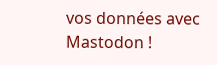vos données avec Mastodon !